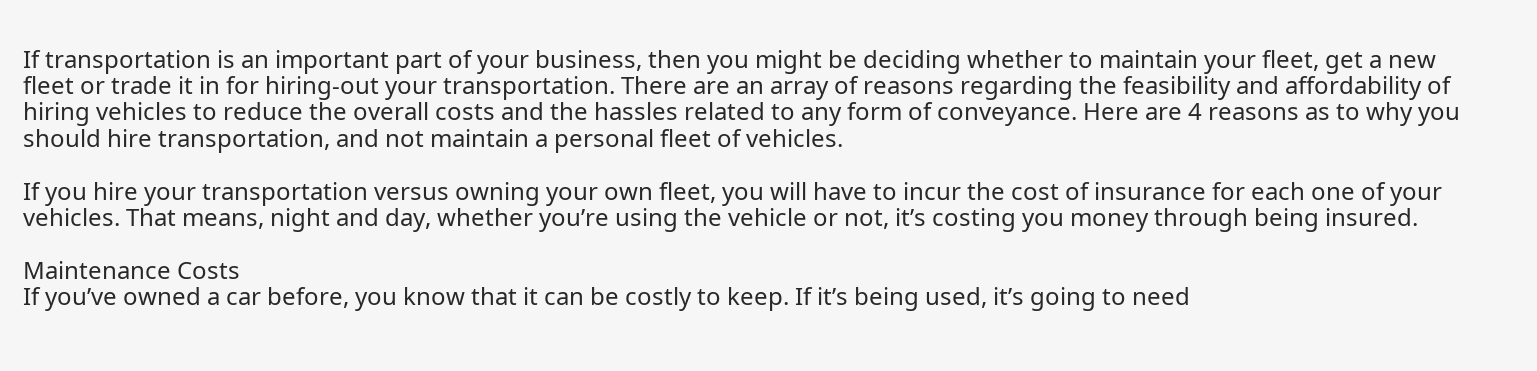If transportation is an important part of your business, then you might be deciding whether to maintain your fleet, get a new fleet or trade it in for hiring-out your transportation. There are an array of reasons regarding the feasibility and affordability of hiring vehicles to reduce the overall costs and the hassles related to any form of conveyance. Here are 4 reasons as to why you should hire transportation, and not maintain a personal fleet of vehicles.

If you hire your transportation versus owning your own fleet, you will have to incur the cost of insurance for each one of your vehicles. That means, night and day, whether you’re using the vehicle or not, it’s costing you money through being insured.

Maintenance Costs
If you’ve owned a car before, you know that it can be costly to keep. If it’s being used, it’s going to need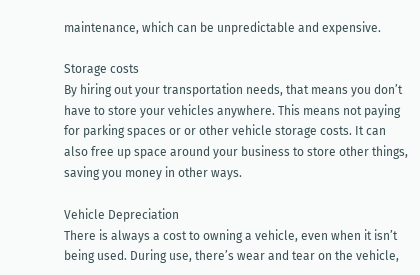maintenance, which can be unpredictable and expensive.

Storage costs
By hiring out your transportation needs, that means you don’t have to store your vehicles anywhere. This means not paying for parking spaces or or other vehicle storage costs. It can also free up space around your business to store other things, saving you money in other ways.

Vehicle Depreciation
There is always a cost to owning a vehicle, even when it isn’t being used. During use, there’s wear and tear on the vehicle,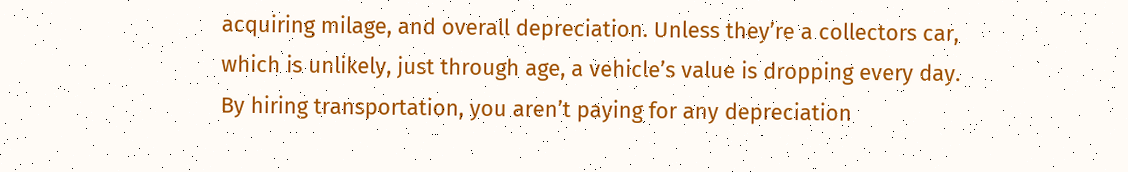acquiring milage, and overall depreciation. Unless they’re a collectors car, which is unlikely, just through age, a vehicle’s value is dropping every day. By hiring transportation, you aren’t paying for any depreciation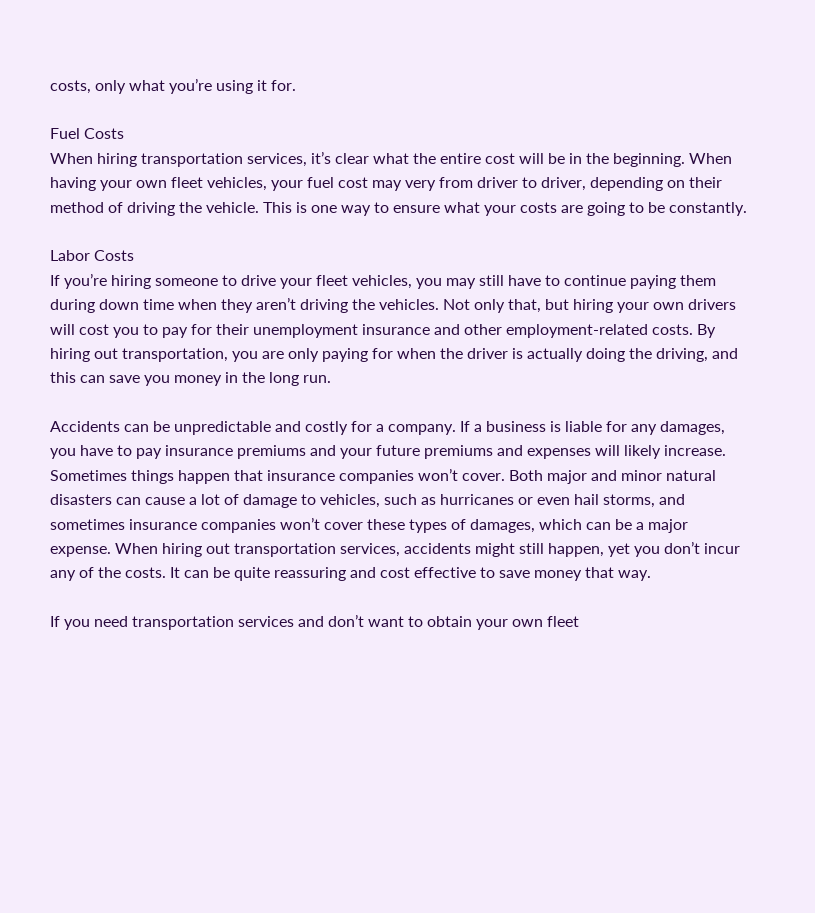costs, only what you’re using it for.

Fuel Costs
When hiring transportation services, it’s clear what the entire cost will be in the beginning. When having your own fleet vehicles, your fuel cost may very from driver to driver, depending on their method of driving the vehicle. This is one way to ensure what your costs are going to be constantly.

Labor Costs
If you’re hiring someone to drive your fleet vehicles, you may still have to continue paying them during down time when they aren’t driving the vehicles. Not only that, but hiring your own drivers will cost you to pay for their unemployment insurance and other employment-related costs. By hiring out transportation, you are only paying for when the driver is actually doing the driving, and this can save you money in the long run.

Accidents can be unpredictable and costly for a company. If a business is liable for any damages, you have to pay insurance premiums and your future premiums and expenses will likely increase. Sometimes things happen that insurance companies won’t cover. Both major and minor natural disasters can cause a lot of damage to vehicles, such as hurricanes or even hail storms, and sometimes insurance companies won’t cover these types of damages, which can be a major expense. When hiring out transportation services, accidents might still happen, yet you don’t incur any of the costs. It can be quite reassuring and cost effective to save money that way.

If you need transportation services and don’t want to obtain your own fleet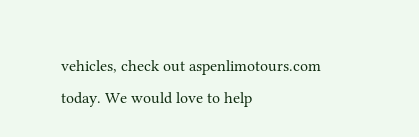vehicles, check out aspenlimotours.com today. We would love to help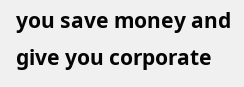you save money and give you corporate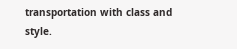transportation with class and style.